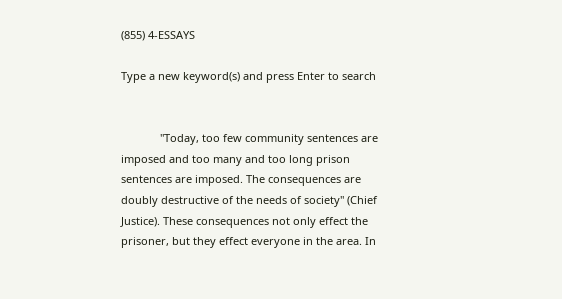(855) 4-ESSAYS

Type a new keyword(s) and press Enter to search


             "Today, too few community sentences are imposed and too many and too long prison sentences are imposed. The consequences are doubly destructive of the needs of society" (Chief Justice). These consequences not only effect the prisoner, but they effect everyone in the area. In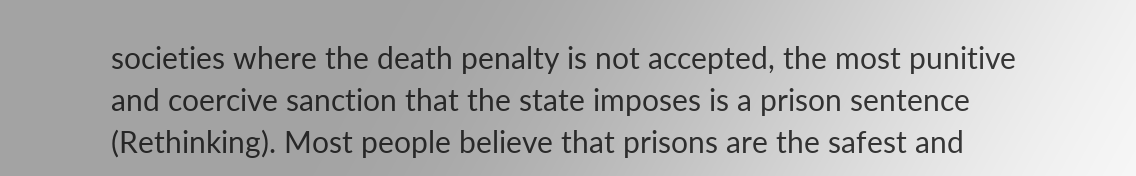societies where the death penalty is not accepted, the most punitive and coercive sanction that the state imposes is a prison sentence (Rethinking). Most people believe that prisons are the safest and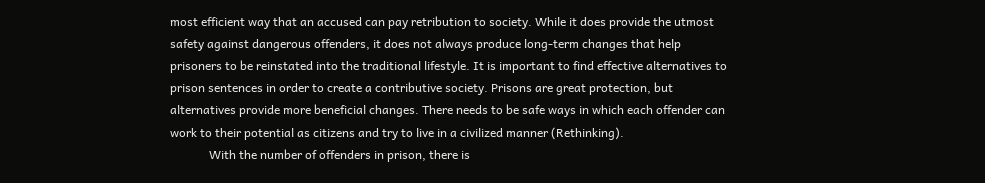most efficient way that an accused can pay retribution to society. While it does provide the utmost safety against dangerous offenders, it does not always produce long-term changes that help prisoners to be reinstated into the traditional lifestyle. It is important to find effective alternatives to prison sentences in order to create a contributive society. Prisons are great protection, but alternatives provide more beneficial changes. There needs to be safe ways in which each offender can work to their potential as citizens and try to live in a civilized manner (Rethinking).
             With the number of offenders in prison, there is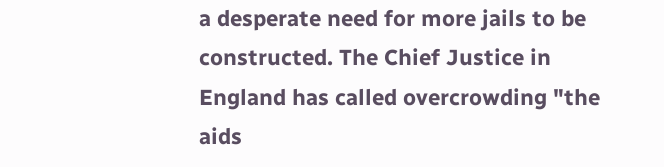a desperate need for more jails to be constructed. The Chief Justice in England has called overcrowding "the aids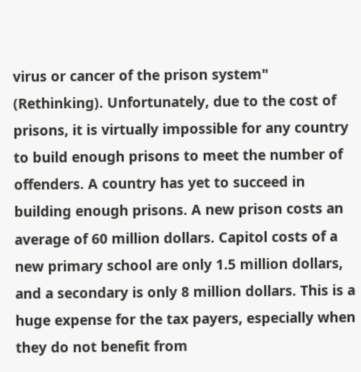virus or cancer of the prison system" (Rethinking). Unfortunately, due to the cost of prisons, it is virtually impossible for any country to build enough prisons to meet the number of offenders. A country has yet to succeed in building enough prisons. A new prison costs an average of 60 million dollars. Capitol costs of a new primary school are only 1.5 million dollars, and a secondary is only 8 million dollars. This is a huge expense for the tax payers, especially when they do not benefit from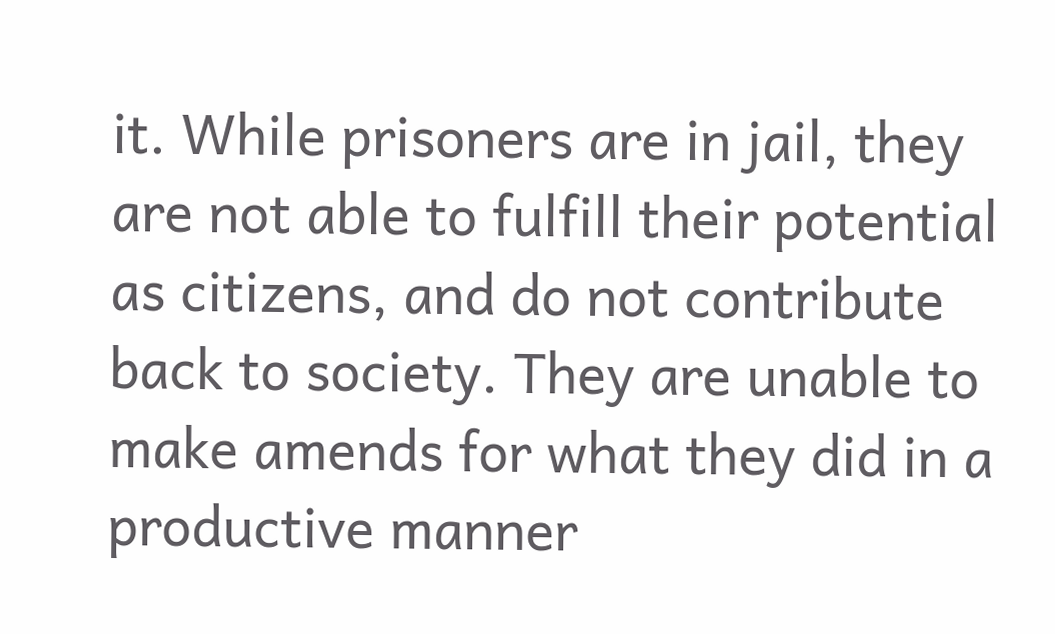it. While prisoners are in jail, they are not able to fulfill their potential as citizens, and do not contribute back to society. They are unable to make amends for what they did in a productive manner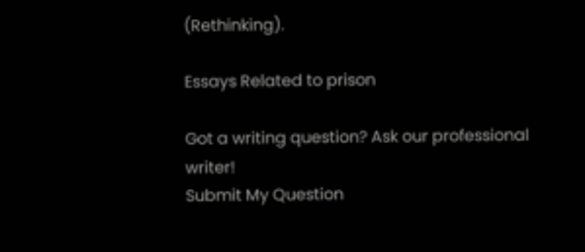(Rethinking).

Essays Related to prison

Got a writing question? Ask our professional writer!
Submit My Question